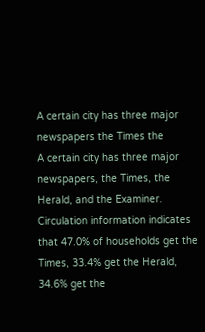A certain city has three major newspapers the Times the
A certain city has three major newspapers, the Times, the Herald, and the Examiner. Circulation information indicates that 47.0% of households get the Times, 33.4% get the Herald, 34.6% get the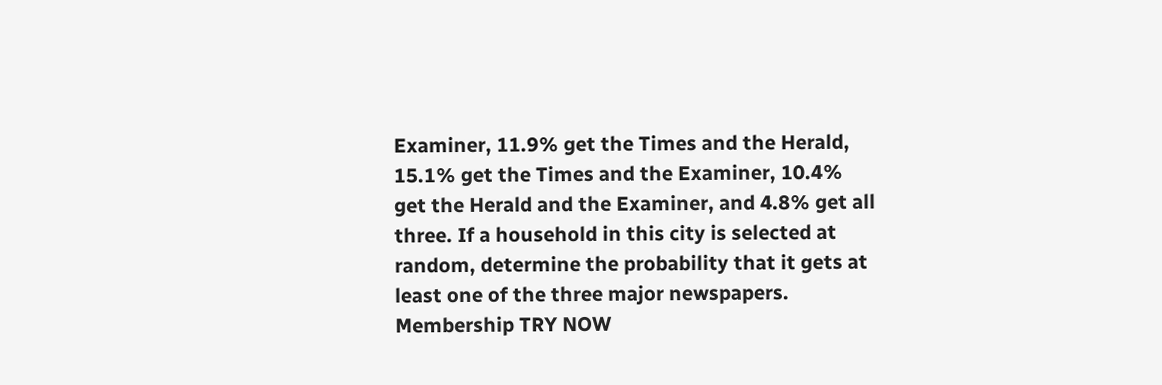Examiner, 11.9% get the Times and the Herald, 15.1% get the Times and the Examiner, 10.4% get the Herald and the Examiner, and 4.8% get all three. If a household in this city is selected at random, determine the probability that it gets at least one of the three major newspapers.
Membership TRY NOW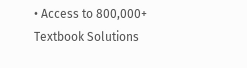• Access to 800,000+ Textbook Solutions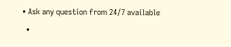• Ask any question from 24/7 available
  •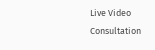Live Video Consultation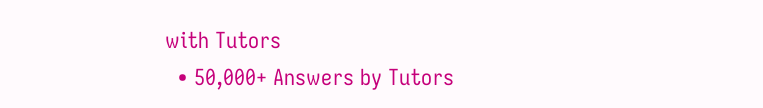with Tutors
  • 50,000+ Answers by Tutors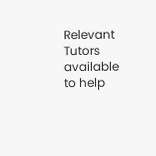Relevant Tutors available to help